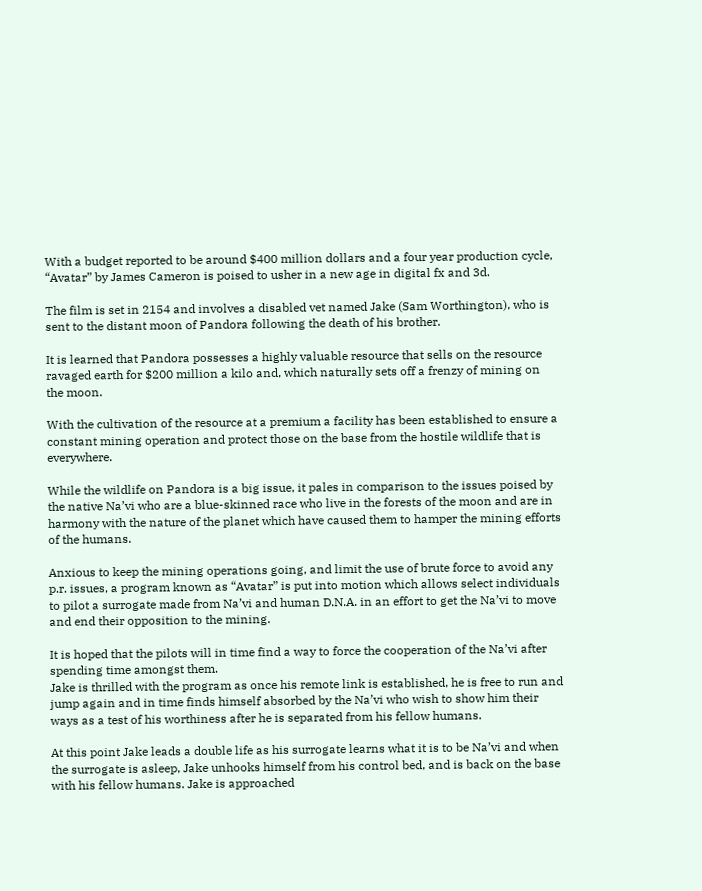With a budget reported to be around $400 million dollars and a four year production cycle, “Avatar” by James Cameron is poised to usher in a new age in digital fx and 3d.

The film is set in 2154 and involves a disabled vet named Jake (Sam Worthington), who is sent to the distant moon of Pandora following the death of his brother.

It is learned that Pandora possesses a highly valuable resource that sells on the resource ravaged earth for $200 million a kilo and, which naturally sets off a frenzy of mining on the moon.

With the cultivation of the resource at a premium a facility has been established to ensure a constant mining operation and protect those on the base from the hostile wildlife that is everywhere.

While the wildlife on Pandora is a big issue, it pales in comparison to the issues poised by the native Na’vi who are a blue-skinned race who live in the forests of the moon and are in harmony with the nature of the planet which have caused them to hamper the mining efforts of the humans.

Anxious to keep the mining operations going, and limit the use of brute force to avoid any p.r. issues, a program known as “Avatar” is put into motion which allows select individuals to pilot a surrogate made from Na’vi and human D.N.A. in an effort to get the Na’vi to move and end their opposition to the mining.

It is hoped that the pilots will in time find a way to force the cooperation of the Na’vi after spending time amongst them.
Jake is thrilled with the program as once his remote link is established, he is free to run and jump again and in time finds himself absorbed by the Na’vi who wish to show him their ways as a test of his worthiness after he is separated from his fellow humans.

At this point Jake leads a double life as his surrogate learns what it is to be Na’vi and when the surrogate is asleep, Jake unhooks himself from his control bed, and is back on the base with his fellow humans. Jake is approached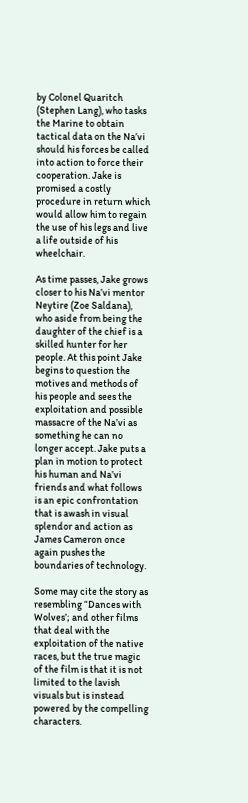by Colonel Quaritch (Stephen Lang), who tasks the Marine to obtain tactical data on the Na’vi should his forces be called into action to force their cooperation. Jake is promised a costly procedure in return which would allow him to regain the use of his legs and live a life outside of his wheelchair.

As time passes, Jake grows closer to his Na’vi mentor Neytire (Zoe Saldana), who aside from being the daughter of the chief is a skilled hunter for her people. At this point Jake begins to question the motives and methods of his people and sees the exploitation and possible massacre of the Na’vi as something he can no longer accept. Jake puts a plan in motion to protect his human and Na’vi friends and what follows is an epic confrontation that is awash in visual splendor and action as James Cameron once again pushes the boundaries of technology.

Some may cite the story as resembling “Dances with Wolves’; and other films that deal with the exploitation of the native races, but the true magic of the film is that it is not limited to the lavish visuals but is instead powered by the compelling characters.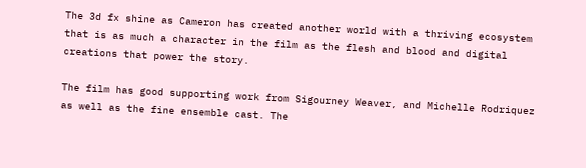The 3d fx shine as Cameron has created another world with a thriving ecosystem that is as much a character in the film as the flesh and blood and digital creations that power the story.

The film has good supporting work from Sigourney Weaver, and Michelle Rodriquez as well as the fine ensemble cast. The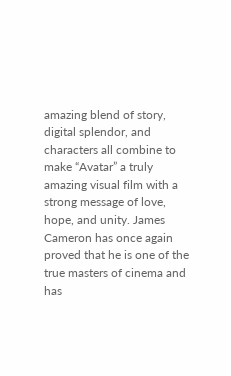amazing blend of story, digital splendor, and characters all combine to make “Avatar” a truly amazing visual film with a strong message of love, hope, and unity. James Cameron has once again proved that he is one of the true masters of cinema and has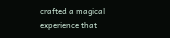crafted a magical experience that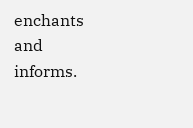enchants and informs.